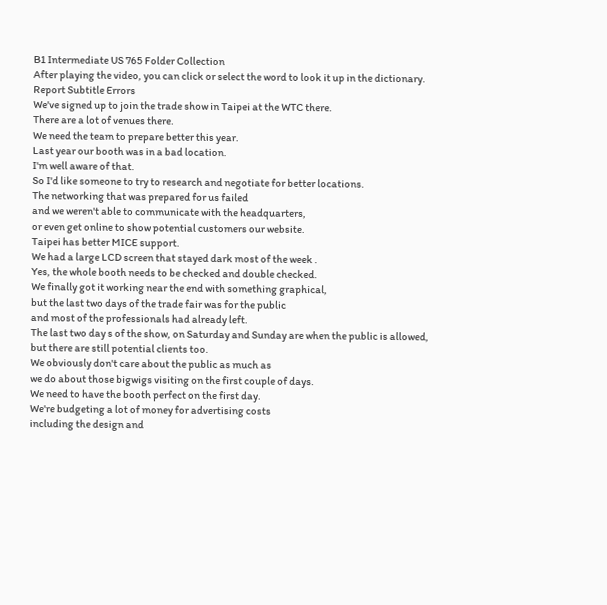B1 Intermediate US 765 Folder Collection
After playing the video, you can click or select the word to look it up in the dictionary.
Report Subtitle Errors
We've signed up to join the trade show in Taipei at the WTC there.
There are a lot of venues there.
We need the team to prepare better this year.
Last year our booth was in a bad location.
I'm well aware of that.
So I'd like someone to try to research and negotiate for better locations.
The networking that was prepared for us failed
and we weren't able to communicate with the headquarters,
or even get online to show potential customers our website.
Taipei has better MICE support.
We had a large LCD screen that stayed dark most of the week .
Yes, the whole booth needs to be checked and double checked.
We finally got it working near the end with something graphical,
but the last two days of the trade fair was for the public
and most of the professionals had already left.
The last two day s of the show, on Saturday and Sunday are when the public is allowed,
but there are still potential clients too.
We obviously don't care about the public as much as
we do about those bigwigs visiting on the first couple of days.
We need to have the booth perfect on the first day.
We're budgeting a lot of money for advertising costs
including the design and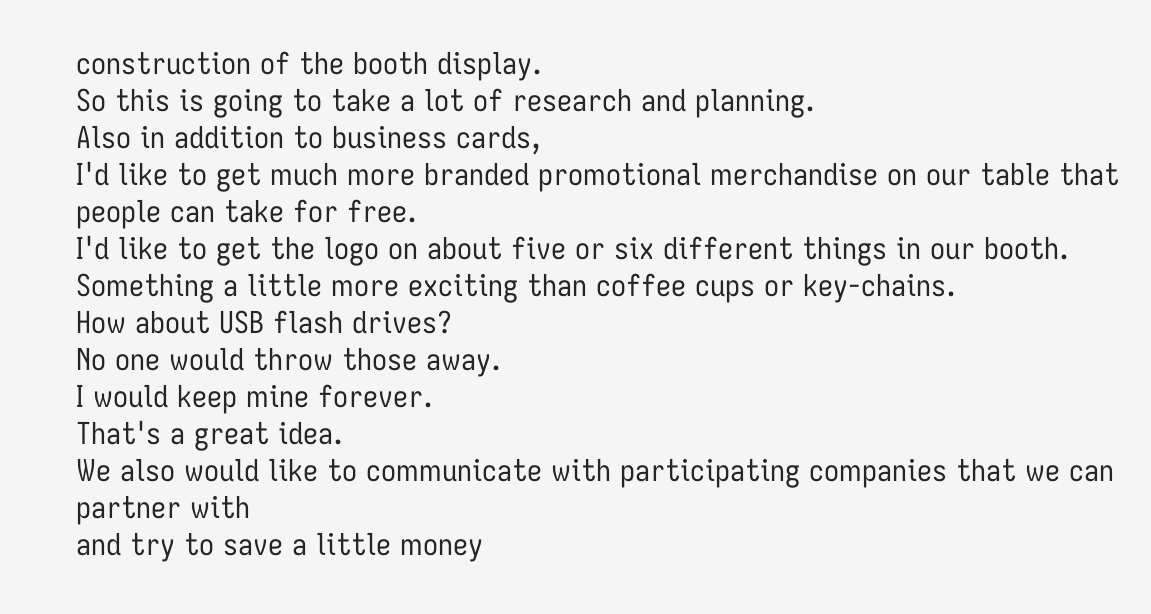construction of the booth display.
So this is going to take a lot of research and planning.
Also in addition to business cards,
I'd like to get much more branded promotional merchandise on our table that people can take for free.
I'd like to get the logo on about five or six different things in our booth.
Something a little more exciting than coffee cups or key-chains.
How about USB flash drives?
No one would throw those away.
I would keep mine forever.
That's a great idea.
We also would like to communicate with participating companies that we can partner with
and try to save a little money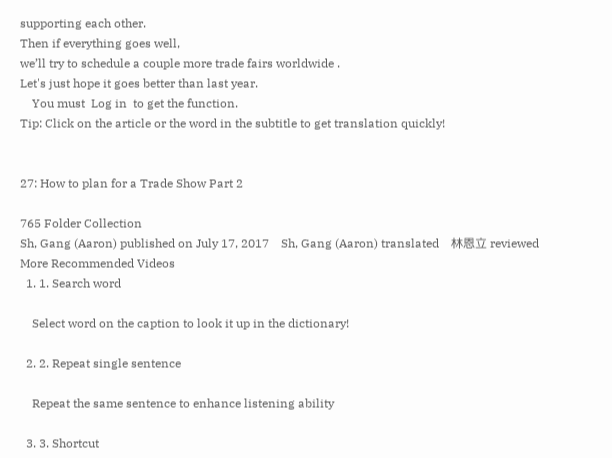supporting each other.
Then if everything goes well,
we’ll try to schedule a couple more trade fairs worldwide .
Let's just hope it goes better than last year.
    You must  Log in  to get the function.
Tip: Click on the article or the word in the subtitle to get translation quickly!


27: How to plan for a Trade Show Part 2

765 Folder Collection
Sh, Gang (Aaron) published on July 17, 2017    Sh, Gang (Aaron) translated    林恩立 reviewed
More Recommended Videos
  1. 1. Search word

    Select word on the caption to look it up in the dictionary!

  2. 2. Repeat single sentence

    Repeat the same sentence to enhance listening ability

  3. 3. Shortcut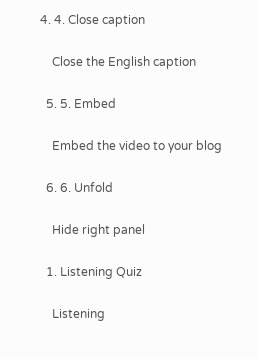4. 4. Close caption

    Close the English caption

  5. 5. Embed

    Embed the video to your blog

  6. 6. Unfold

    Hide right panel

  1. Listening Quiz

    Listening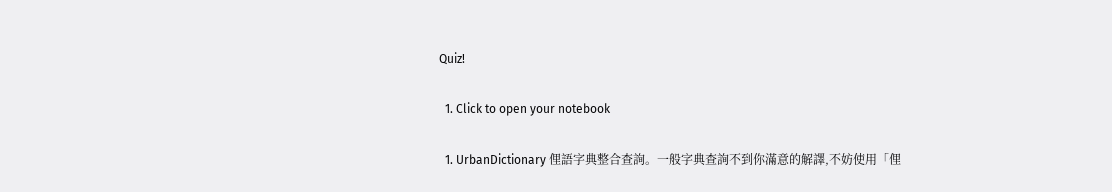Quiz!

  1. Click to open your notebook

  1. UrbanDictionary 俚語字典整合查詢。一般字典查詢不到你滿意的解譯,不妨使用「俚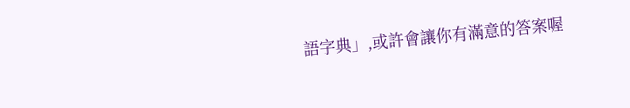語字典」,或許會讓你有滿意的答案喔